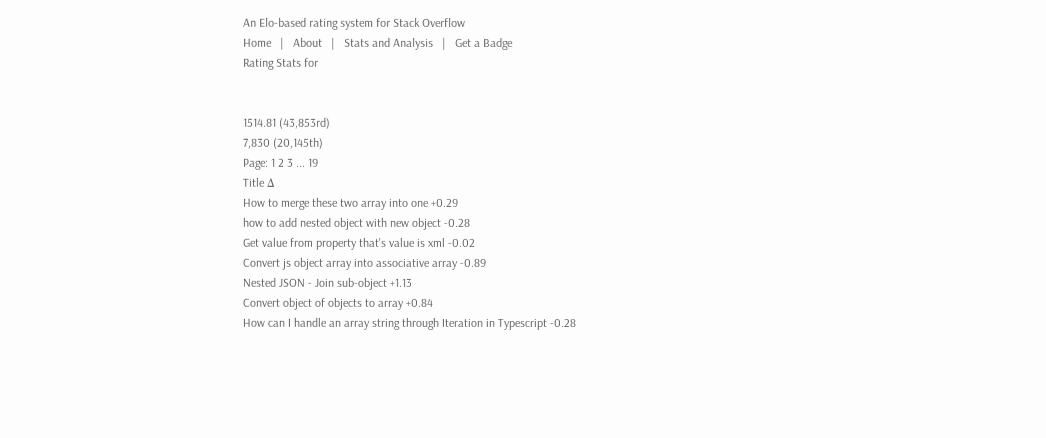An Elo-based rating system for Stack Overflow
Home   |   About   |   Stats and Analysis   |   Get a Badge
Rating Stats for


1514.81 (43,853rd)
7,830 (20,145th)
Page: 1 2 3 ... 19
Title Δ
How to merge these two array into one +0.29
how to add nested object with new object -0.28
Get value from property that's value is xml -0.02
Convert js object array into associative array -0.89
Nested JSON - Join sub-object +1.13
Convert object of objects to array +0.84
How can I handle an array string through Iteration in Typescript -0.28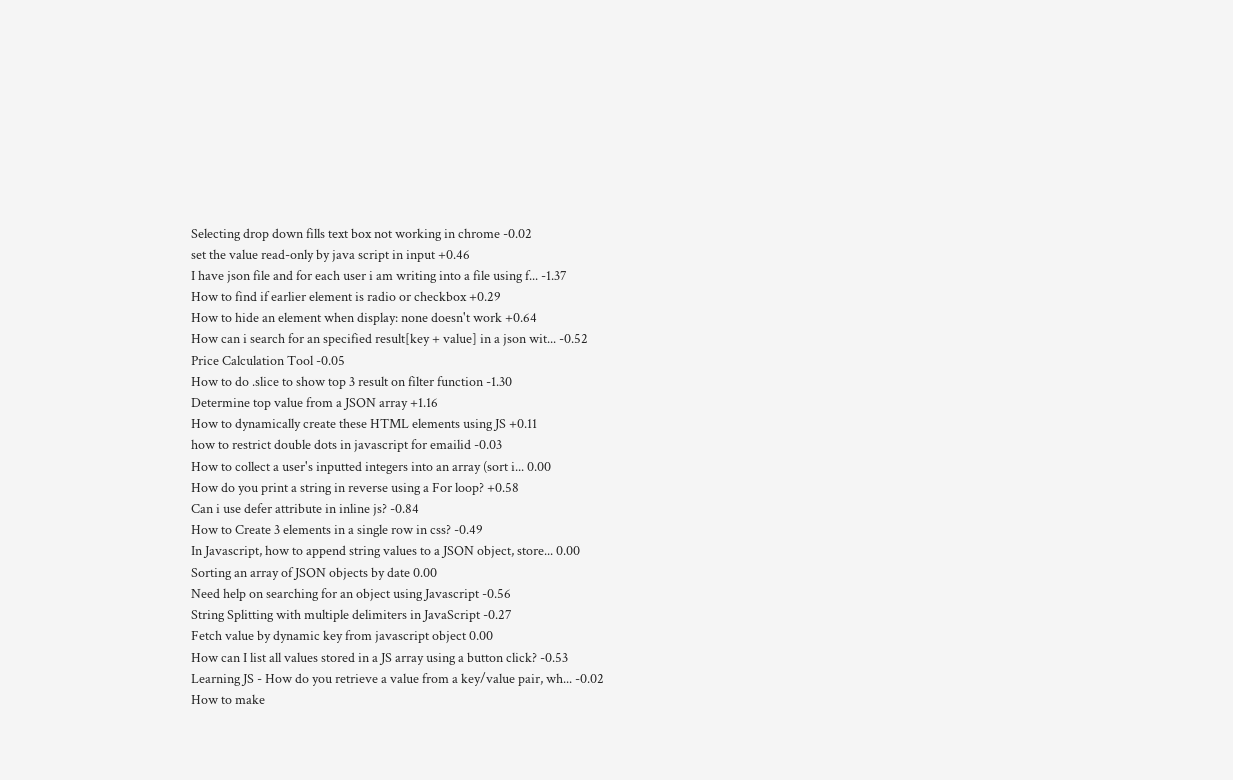Selecting drop down fills text box not working in chrome -0.02
set the value read-only by java script in input +0.46
I have json file and for each user i am writing into a file using f... -1.37
How to find if earlier element is radio or checkbox +0.29
How to hide an element when display: none doesn't work +0.64
How can i search for an specified result[key + value] in a json wit... -0.52
Price Calculation Tool -0.05
How to do .slice to show top 3 result on filter function -1.30
Determine top value from a JSON array +1.16
How to dynamically create these HTML elements using JS +0.11
how to restrict double dots in javascript for emailid -0.03
How to collect a user's inputted integers into an array (sort i... 0.00
How do you print a string in reverse using a For loop? +0.58
Can i use defer attribute in inline js? -0.84
How to Create 3 elements in a single row in css? -0.49
In Javascript, how to append string values to a JSON object, store... 0.00
Sorting an array of JSON objects by date 0.00
Need help on searching for an object using Javascript -0.56
String Splitting with multiple delimiters in JavaScript -0.27
Fetch value by dynamic key from javascript object 0.00
How can I list all values stored in a JS array using a button click? -0.53
Learning JS - How do you retrieve a value from a key/value pair, wh... -0.02
How to make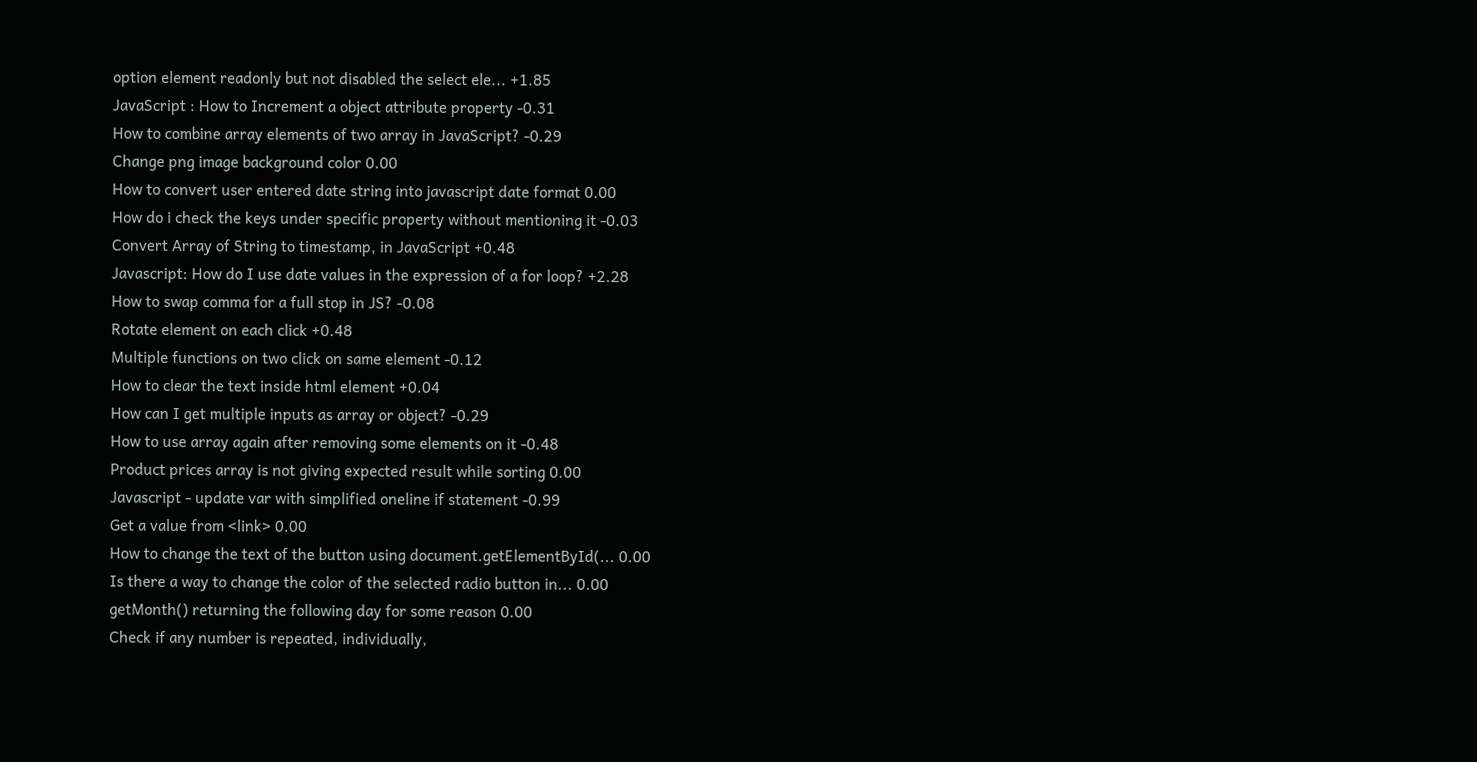option element readonly but not disabled the select ele... +1.85
JavaScript : How to Increment a object attribute property -0.31
How to combine array elements of two array in JavaScript? -0.29
Change png image background color 0.00
How to convert user entered date string into javascript date format 0.00
How do i check the keys under specific property without mentioning it -0.03
Convert Array of String to timestamp, in JavaScript +0.48
Javascript: How do I use date values in the expression of a for loop? +2.28
How to swap comma for a full stop in JS? -0.08
Rotate element on each click +0.48
Multiple functions on two click on same element -0.12
How to clear the text inside html element +0.04
How can I get multiple inputs as array or object? -0.29
How to use array again after removing some elements on it -0.48
Product prices array is not giving expected result while sorting 0.00
Javascript - update var with simplified oneline if statement -0.99
Get a value from <link> 0.00
How to change the text of the button using document.getElementById(... 0.00
Is there a way to change the color of the selected radio button in... 0.00
getMonth() returning the following day for some reason 0.00
Check if any number is repeated, individually,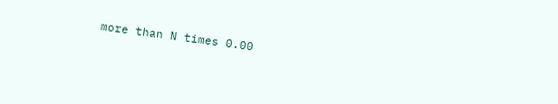more than N times 0.00